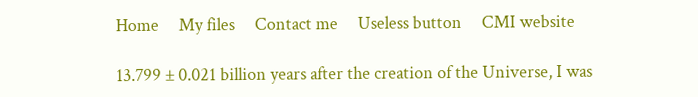Home     My files     Contact me     Useless button     CMI website

13.799 ± 0.021 billion years after the creation of the Universe, I was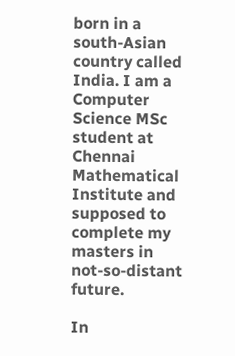born in a south-Asian country called India. I am a Computer Science MSc student at Chennai Mathematical Institute and supposed to complete my masters in not-so-distant future.

In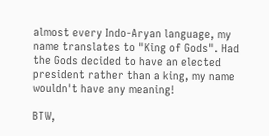almost every Indo-Aryan language, my name translates to "King of Gods". Had the Gods decided to have an elected president rather than a king, my name wouldn't have any meaning!

BTW,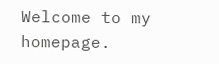Welcome to my homepage.